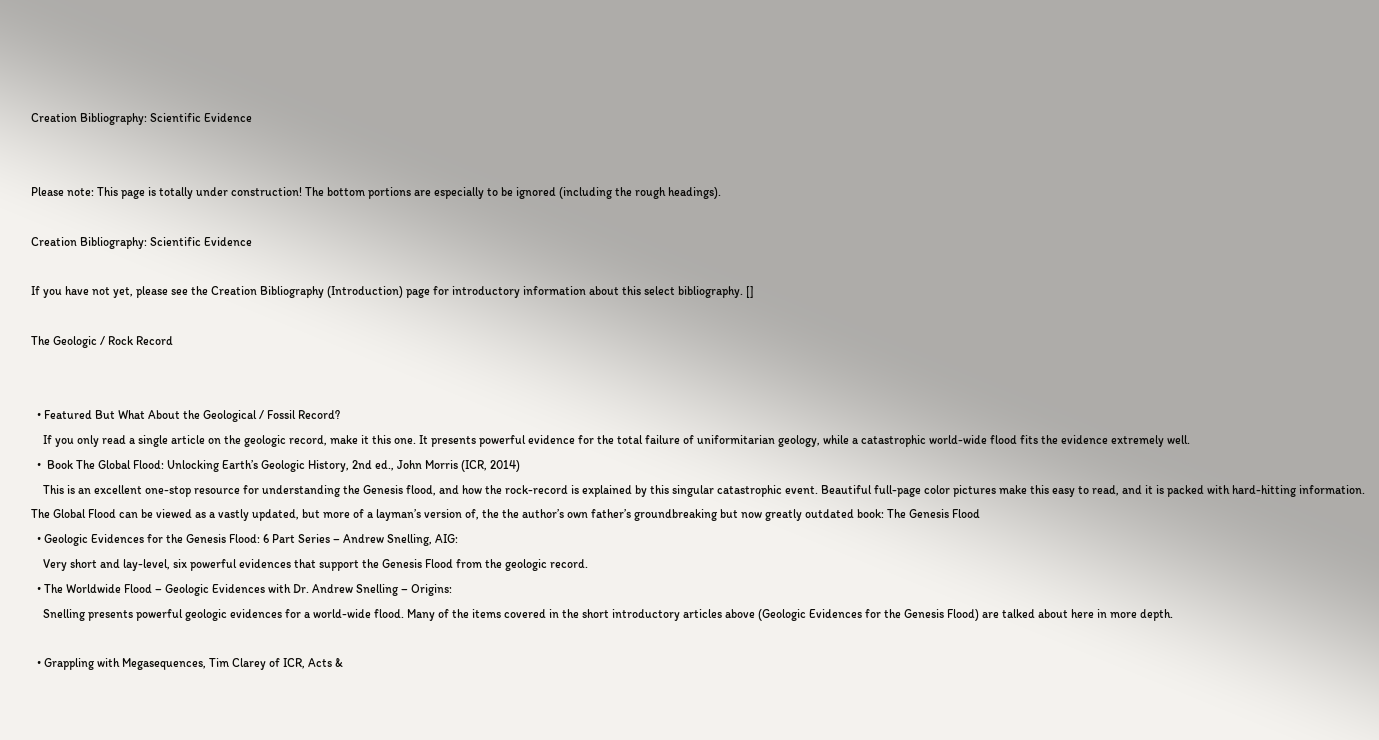Creation Bibliography: Scientific Evidence


Please note: This page is totally under construction! The bottom portions are especially to be ignored (including the rough headings).

Creation Bibliography: Scientific Evidence

If you have not yet, please see the Creation Bibliography (Introduction) page for introductory information about this select bibliography. []

The Geologic / Rock Record


  • Featured But What About the Geological / Fossil Record?
    If you only read a single article on the geologic record, make it this one. It presents powerful evidence for the total failure of uniformitarian geology, while a catastrophic world-wide flood fits the evidence extremely well.
  •  Book The Global Flood: Unlocking Earth’s Geologic History, 2nd ed., John Morris (ICR, 2014)
    This is an excellent one-stop resource for understanding the Genesis flood, and how the rock-record is explained by this singular catastrophic event. Beautiful full-page color pictures make this easy to read, and it is packed with hard-hitting information. The Global Flood can be viewed as a vastly updated, but more of a layman’s version of, the the author’s own father’s groundbreaking but now greatly outdated book: The Genesis Flood
  • Geologic Evidences for the Genesis Flood: 6 Part Series – Andrew Snelling, AIG:
    Very short and lay-level, six powerful evidences that support the Genesis Flood from the geologic record.
  • The Worldwide Flood – Geologic Evidences with Dr. Andrew Snelling – Origins:
    Snelling presents powerful geologic evidences for a world-wide flood. Many of the items covered in the short introductory articles above (Geologic Evidences for the Genesis Flood) are talked about here in more depth.

  • Grappling with Megasequences, Tim Clarey of ICR, Acts &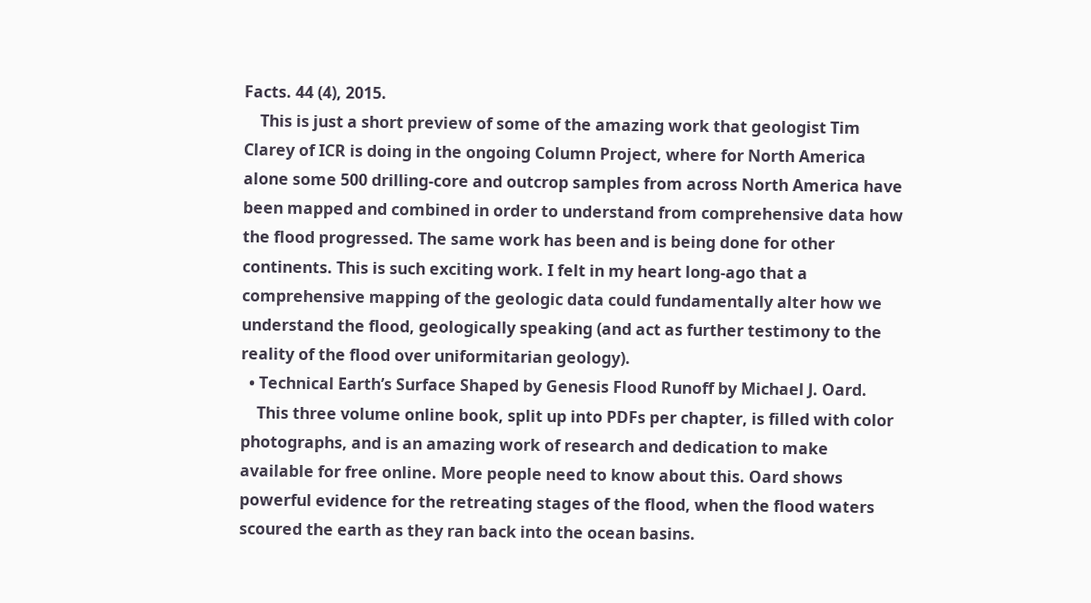Facts. 44 (4), 2015.
    This is just a short preview of some of the amazing work that geologist Tim Clarey of ICR is doing in the ongoing Column Project, where for North America alone some 500 drilling-core and outcrop samples from across North America have been mapped and combined in order to understand from comprehensive data how the flood progressed. The same work has been and is being done for other continents. This is such exciting work. I felt in my heart long-ago that a comprehensive mapping of the geologic data could fundamentally alter how we understand the flood, geologically speaking (and act as further testimony to the reality of the flood over uniformitarian geology).
  • Technical Earth’s Surface Shaped by Genesis Flood Runoff by Michael J. Oard.
    This three volume online book, split up into PDFs per chapter, is filled with color photographs, and is an amazing work of research and dedication to make available for free online. More people need to know about this. Oard shows powerful evidence for the retreating stages of the flood, when the flood waters scoured the earth as they ran back into the ocean basins.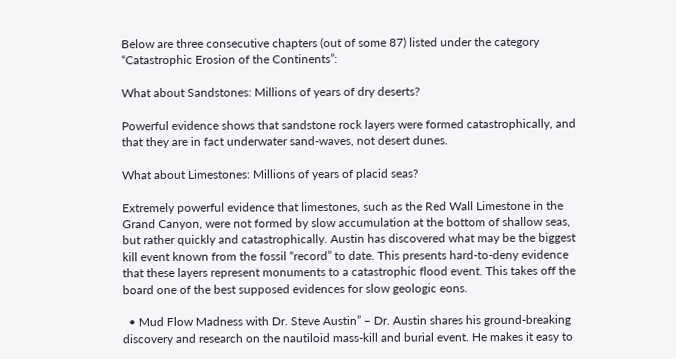Below are three consecutive chapters (out of some 87) listed under the category “Catastrophic Erosion of the Continents”:

What about Sandstones: Millions of years of dry deserts?

Powerful evidence shows that sandstone rock layers were formed catastrophically, and that they are in fact underwater sand-waves, not desert dunes.

What about Limestones: Millions of years of placid seas?

Extremely powerful evidence that limestones, such as the Red Wall Limestone in the Grand Canyon, were not formed by slow accumulation at the bottom of shallow seas, but rather quickly and catastrophically. Austin has discovered what may be the biggest kill event known from the fossil “record” to date. This presents hard-to-deny evidence that these layers represent monuments to a catastrophic flood event. This takes off the board one of the best supposed evidences for slow geologic eons.

  • Mud Flow Madness with Dr. Steve Austin” – Dr. Austin shares his ground-breaking discovery and research on the nautiloid mass-kill and burial event. He makes it easy to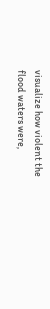visualize how violent the flood waters were,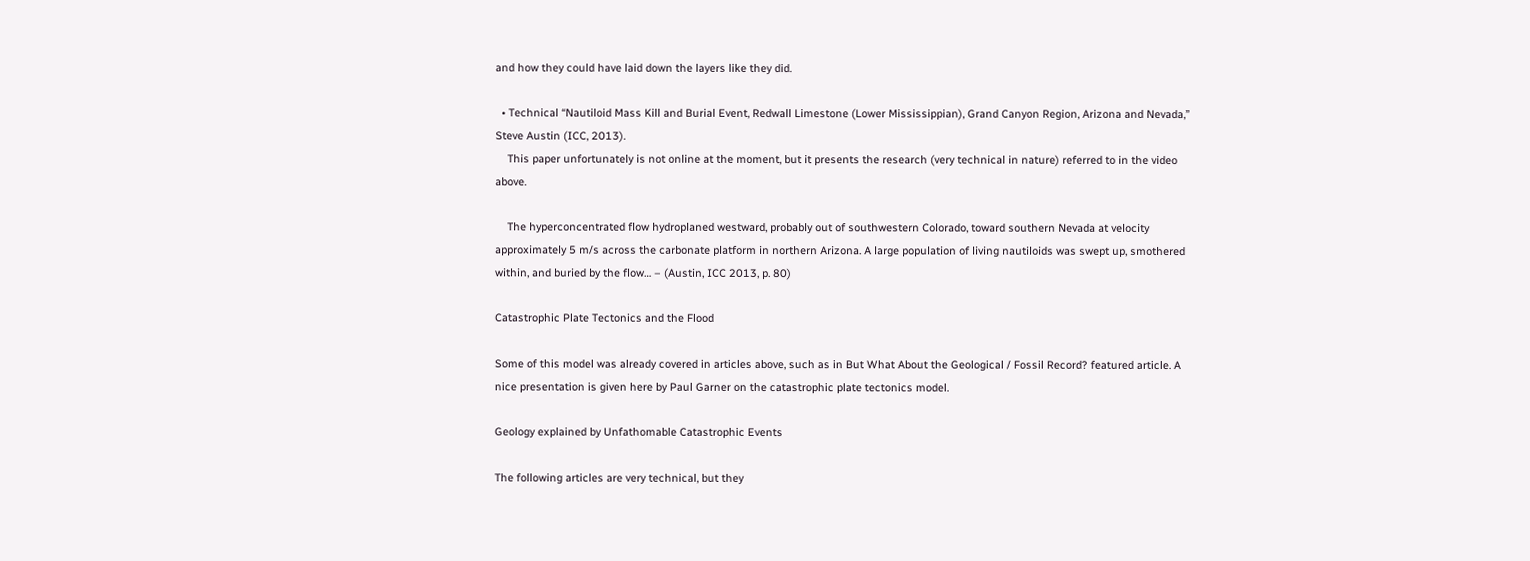and how they could have laid down the layers like they did.

  • Technical “Nautiloid Mass Kill and Burial Event, Redwall Limestone (Lower Mississippian), Grand Canyon Region, Arizona and Nevada,” Steve Austin (ICC, 2013).
    This paper unfortunately is not online at the moment, but it presents the research (very technical in nature) referred to in the video above.

    The hyperconcentrated flow hydroplaned westward, probably out of southwestern Colorado, toward southern Nevada at velocity approximately 5 m/s across the carbonate platform in northern Arizona. A large population of living nautiloids was swept up, smothered within, and buried by the flow… – (Austin, ICC 2013, p. 80)

Catastrophic Plate Tectonics and the Flood

Some of this model was already covered in articles above, such as in But What About the Geological / Fossil Record? featured article. A nice presentation is given here by Paul Garner on the catastrophic plate tectonics model.

Geology explained by Unfathomable Catastrophic Events

The following articles are very technical, but they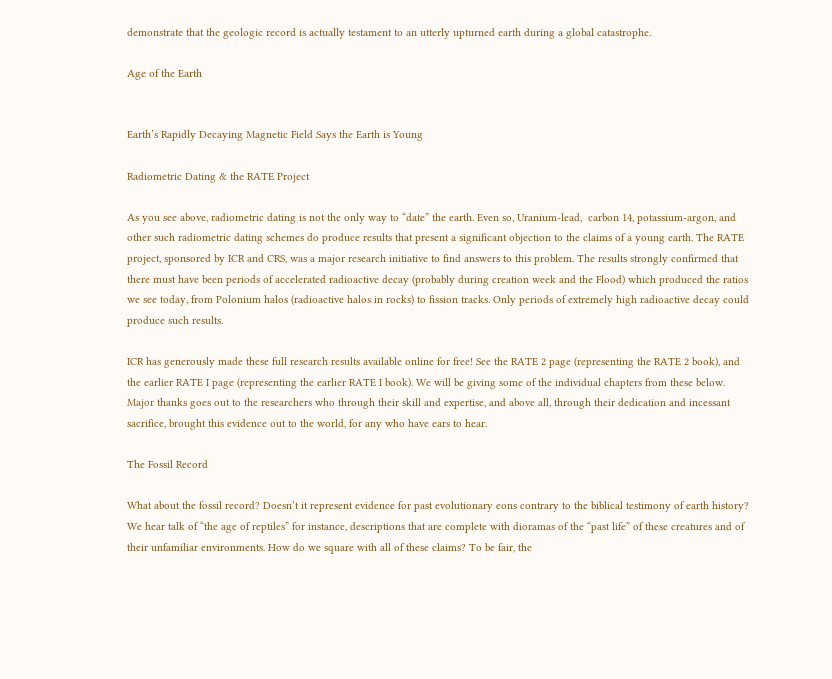demonstrate that the geologic record is actually testament to an utterly upturned earth during a global catastrophe.

Age of the Earth


Earth’s Rapidly Decaying Magnetic Field Says the Earth is Young

Radiometric Dating & the RATE Project

As you see above, radiometric dating is not the only way to “date” the earth. Even so, Uranium-lead,  carbon 14, potassium-argon, and other such radiometric dating schemes do produce results that present a significant objection to the claims of a young earth. The RATE project, sponsored by ICR and CRS, was a major research initiative to find answers to this problem. The results strongly confirmed that there must have been periods of accelerated radioactive decay (probably during creation week and the Flood) which produced the ratios we see today, from Polonium halos (radioactive halos in rocks) to fission tracks. Only periods of extremely high radioactive decay could produce such results.

ICR has generously made these full research results available online for free! See the RATE 2 page (representing the RATE 2 book), and the earlier RATE I page (representing the earlier RATE I book). We will be giving some of the individual chapters from these below. Major thanks goes out to the researchers who through their skill and expertise, and above all, through their dedication and incessant sacrifice, brought this evidence out to the world, for any who have ears to hear.

The Fossil Record

What about the fossil record? Doesn’t it represent evidence for past evolutionary eons contrary to the biblical testimony of earth history? We hear talk of “the age of reptiles” for instance, descriptions that are complete with dioramas of the “past life” of these creatures and of their unfamiliar environments. How do we square with all of these claims? To be fair, the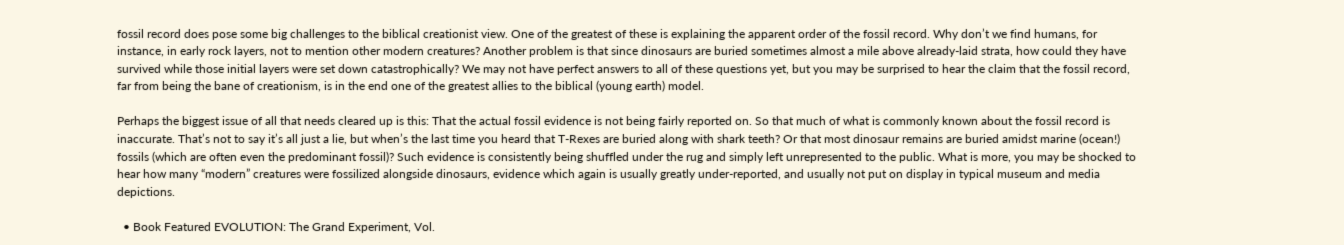fossil record does pose some big challenges to the biblical creationist view. One of the greatest of these is explaining the apparent order of the fossil record. Why don’t we find humans, for instance, in early rock layers, not to mention other modern creatures? Another problem is that since dinosaurs are buried sometimes almost a mile above already-laid strata, how could they have survived while those initial layers were set down catastrophically? We may not have perfect answers to all of these questions yet, but you may be surprised to hear the claim that the fossil record, far from being the bane of creationism, is in the end one of the greatest allies to the biblical (young earth) model.

Perhaps the biggest issue of all that needs cleared up is this: That the actual fossil evidence is not being fairly reported on. So that much of what is commonly known about the fossil record is inaccurate. That’s not to say it’s all just a lie, but when’s the last time you heard that T-Rexes are buried along with shark teeth? Or that most dinosaur remains are buried amidst marine (ocean!) fossils (which are often even the predominant fossil)? Such evidence is consistently being shuffled under the rug and simply left unrepresented to the public. What is more, you may be shocked to hear how many “modern” creatures were fossilized alongside dinosaurs, evidence which again is usually greatly under-reported, and usually not put on display in typical museum and media depictions.

  • Book Featured EVOLUTION: The Grand Experiment, Vol.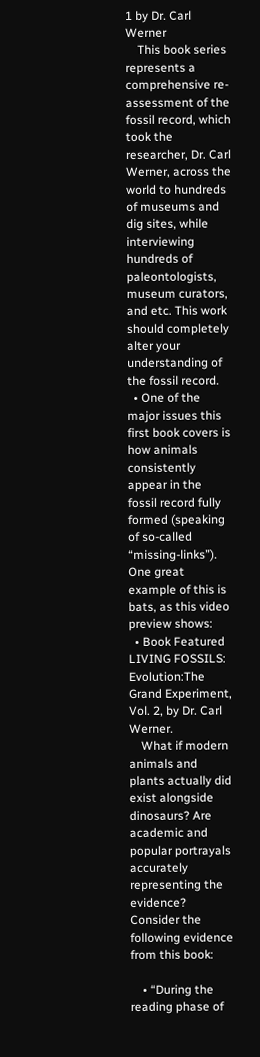1 by Dr. Carl Werner
    This book series represents a comprehensive re-assessment of the fossil record, which took the researcher, Dr. Carl Werner, across the world to hundreds of museums and dig sites, while interviewing hundreds of paleontologists, museum curators, and etc. This work should completely alter your understanding of the fossil record.
  • One of the major issues this first book covers is how animals consistently appear in the fossil record fully formed (speaking of so-called “missing-links”). One great example of this is bats, as this video preview shows:
  • Book Featured LIVING FOSSILS: Evolution:The Grand Experiment, Vol. 2, by Dr. Carl Werner.
    What if modern animals and plants actually did exist alongside dinosaurs? Are academic and popular portrayals accurately representing the evidence? Consider the following evidence from this book:

    • “During the reading phase of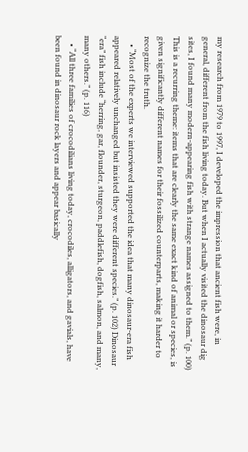my research from 1979 to 1997, I developed the impression that ancient fish were, in general, different from the fish living today. But when I actually visited the dinosaur dig sites, I found many modern-appearing fish with strange names assigned to them.” (p. 100) This is a recurring theme: items that are clearly the same exact kind of animal or species, is given significantly different names for their fossilized counterparts, making it harder to recognize the truth.
    • “Most of the experts we interviewed supported the idea that many dinosaur-era fish appeared relatively unchanged but insisted they were different species.” (p. 102) Dinosaur “era” fish include “herring, gar, flounder, sturgeon, paddlefish, dogfish, salmon, and many, many others.” (p. 116)
    • “All three families of crocodilians living today, crocodiles, alligators, and gavials, have been found in dinosaur rock layers and appear basically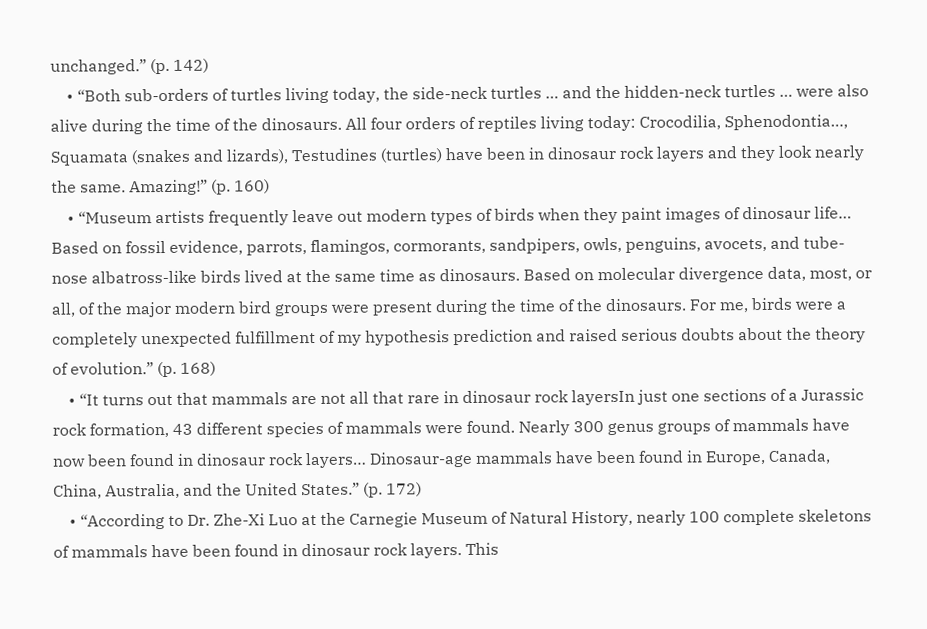unchanged.” (p. 142)
    • “Both sub-orders of turtles living today, the side-neck turtles … and the hidden-neck turtles … were also alive during the time of the dinosaurs. All four orders of reptiles living today: Crocodilia, Sphenodontia…, Squamata (snakes and lizards), Testudines (turtles) have been in dinosaur rock layers and they look nearly the same. Amazing!” (p. 160)
    • “Museum artists frequently leave out modern types of birds when they paint images of dinosaur life… Based on fossil evidence, parrots, flamingos, cormorants, sandpipers, owls, penguins, avocets, and tube-nose albatross-like birds lived at the same time as dinosaurs. Based on molecular divergence data, most, or all, of the major modern bird groups were present during the time of the dinosaurs. For me, birds were a completely unexpected fulfillment of my hypothesis prediction and raised serious doubts about the theory of evolution.” (p. 168)
    • “It turns out that mammals are not all that rare in dinosaur rock layersIn just one sections of a Jurassic rock formation, 43 different species of mammals were found. Nearly 300 genus groups of mammals have now been found in dinosaur rock layers… Dinosaur-age mammals have been found in Europe, Canada, China, Australia, and the United States.” (p. 172)
    • “According to Dr. Zhe-Xi Luo at the Carnegie Museum of Natural History, nearly 100 complete skeletons of mammals have been found in dinosaur rock layers. This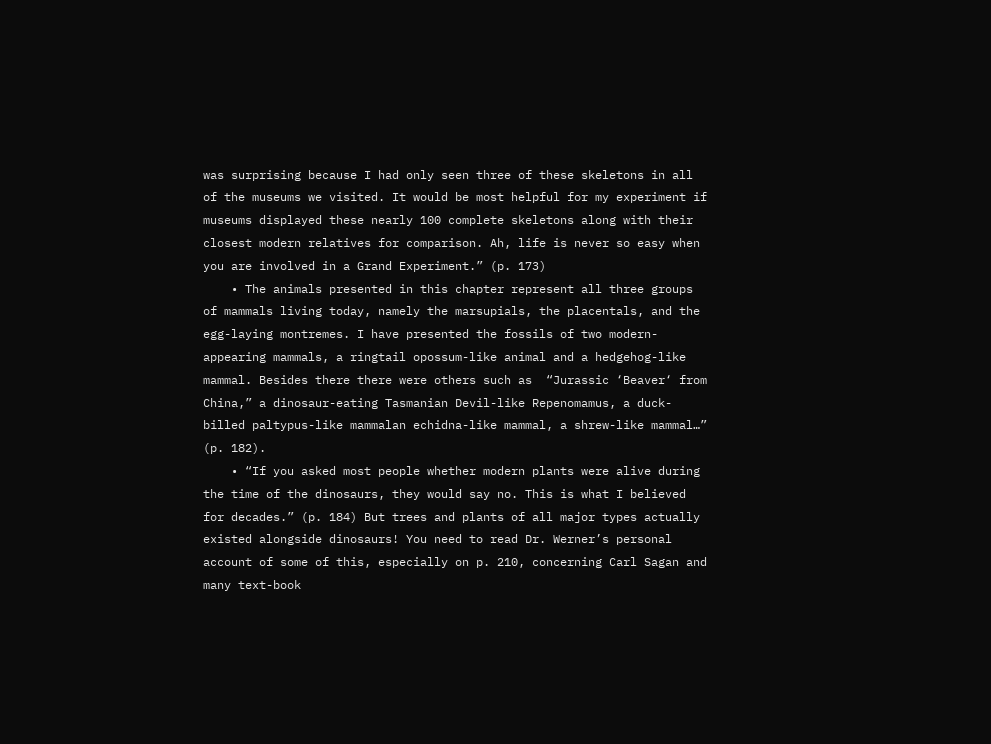was surprising because I had only seen three of these skeletons in all of the museums we visited. It would be most helpful for my experiment if museums displayed these nearly 100 complete skeletons along with their closest modern relatives for comparison. Ah, life is never so easy when you are involved in a Grand Experiment.” (p. 173)
    • The animals presented in this chapter represent all three groups of mammals living today, namely the marsupials, the placentals, and the egg-laying montremes. I have presented the fossils of two modern-appearing mammals, a ringtail opossum-like animal and a hedgehog-like mammal. Besides there there were others such as  “Jurassic ‘Beaver‘ from China,” a dinosaur-eating Tasmanian Devil-like Repenomamus, a duck-billed paltypus-like mammalan echidna-like mammal, a shrew-like mammal…” (p. 182).
    • “If you asked most people whether modern plants were alive during the time of the dinosaurs, they would say no. This is what I believed for decades.” (p. 184) But trees and plants of all major types actually existed alongside dinosaurs! You need to read Dr. Werner’s personal account of some of this, especially on p. 210, concerning Carl Sagan and many text-book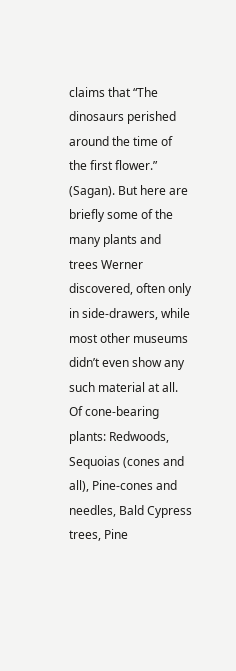claims that “The dinosaurs perished around the time of the first flower.” (Sagan). But here are briefly some of the many plants and trees Werner discovered, often only in side-drawers, while most other museums didn’t even show any such material at all. Of cone-bearing plants: Redwoods, Sequoias (cones and all), Pine-cones and needles, Bald Cypress trees, Pine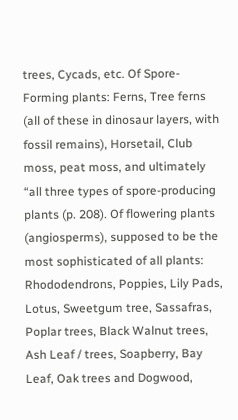trees, Cycads, etc. Of Spore-Forming plants: Ferns, Tree ferns (all of these in dinosaur layers, with fossil remains), Horsetail, Club moss, peat moss, and ultimately “all three types of spore-producing plants (p. 208). Of flowering plants (angiosperms), supposed to be the most sophisticated of all plants: Rhododendrons, Poppies, Lily Pads, Lotus, Sweetgum tree, Sassafras, Poplar trees, Black Walnut trees, Ash Leaf / trees, Soapberry, Bay Leaf, Oak trees and Dogwood,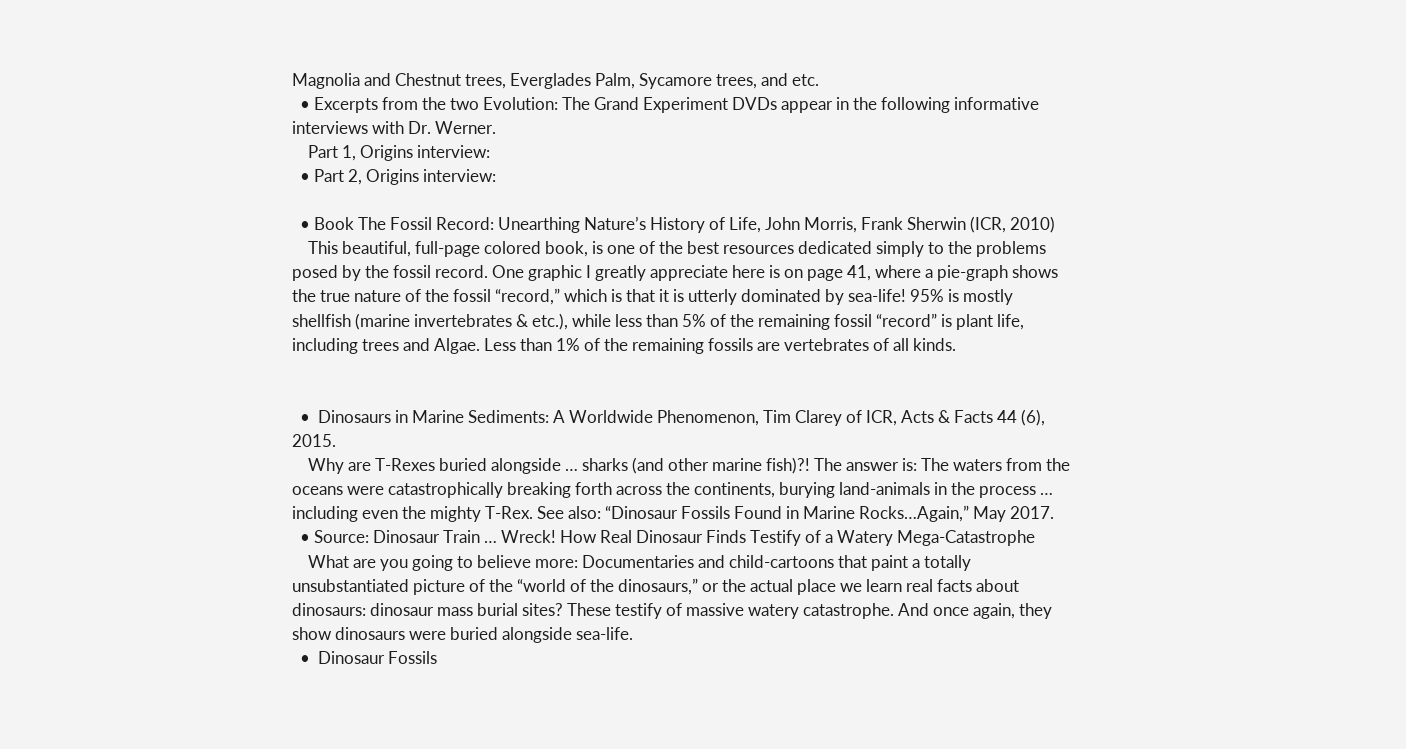Magnolia and Chestnut trees, Everglades Palm, Sycamore trees, and etc.
  • Excerpts from the two Evolution: The Grand Experiment DVDs appear in the following informative interviews with Dr. Werner.
    Part 1, Origins interview:
  • Part 2, Origins interview:

  • Book The Fossil Record: Unearthing Nature’s History of Life, John Morris, Frank Sherwin (ICR, 2010)
    This beautiful, full-page colored book, is one of the best resources dedicated simply to the problems posed by the fossil record. One graphic I greatly appreciate here is on page 41, where a pie-graph shows the true nature of the fossil “record,” which is that it is utterly dominated by sea-life! 95% is mostly shellfish (marine invertebrates & etc.), while less than 5% of the remaining fossil “record” is plant life, including trees and Algae. Less than 1% of the remaining fossils are vertebrates of all kinds.


  •  Dinosaurs in Marine Sediments: A Worldwide Phenomenon, Tim Clarey of ICR, Acts & Facts 44 (6), 2015.
    Why are T-Rexes buried alongside … sharks (and other marine fish)?! The answer is: The waters from the oceans were catastrophically breaking forth across the continents, burying land-animals in the process … including even the mighty T-Rex. See also: “Dinosaur Fossils Found in Marine Rocks…Again,” May 2017.
  • Source: Dinosaur Train … Wreck! How Real Dinosaur Finds Testify of a Watery Mega-Catastrophe
    What are you going to believe more: Documentaries and child-cartoons that paint a totally unsubstantiated picture of the “world of the dinosaurs,” or the actual place we learn real facts about dinosaurs: dinosaur mass burial sites? These testify of massive watery catastrophe. And once again, they show dinosaurs were buried alongside sea-life.
  •  Dinosaur Fossils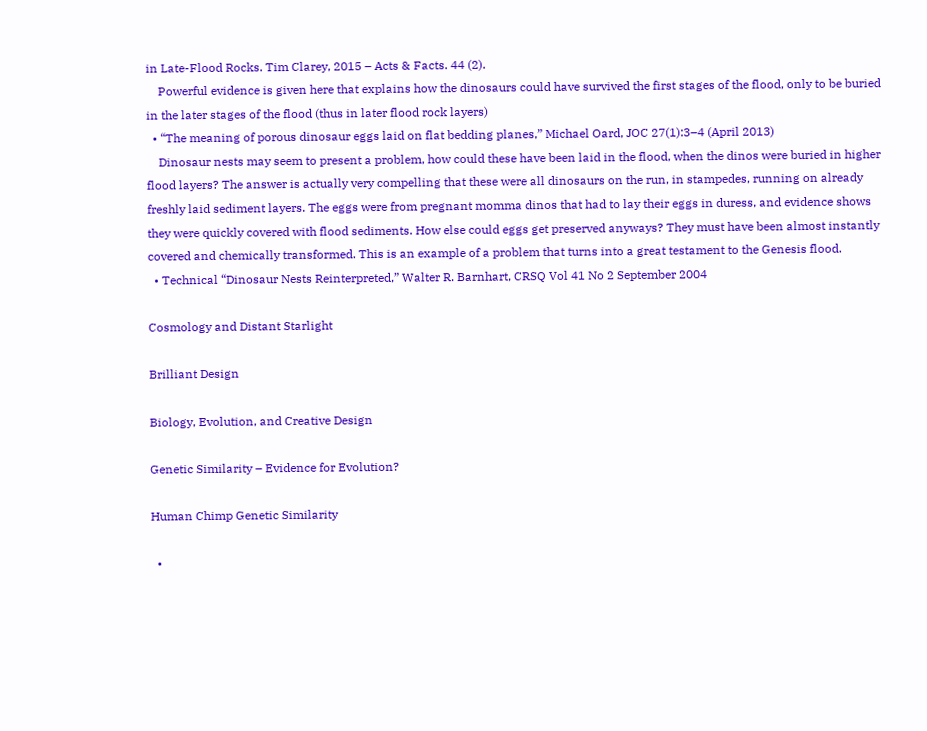in Late-Flood Rocks. Tim Clarey, 2015 – Acts & Facts. 44 (2).
    Powerful evidence is given here that explains how the dinosaurs could have survived the first stages of the flood, only to be buried in the later stages of the flood (thus in later flood rock layers)
  • “The meaning of porous dinosaur eggs laid on flat bedding planes,” Michael Oard, JOC 27(1):3–4 (April 2013)
    Dinosaur nests may seem to present a problem, how could these have been laid in the flood, when the dinos were buried in higher flood layers? The answer is actually very compelling that these were all dinosaurs on the run, in stampedes, running on already freshly laid sediment layers. The eggs were from pregnant momma dinos that had to lay their eggs in duress, and evidence shows they were quickly covered with flood sediments. How else could eggs get preserved anyways? They must have been almost instantly covered and chemically transformed. This is an example of a problem that turns into a great testament to the Genesis flood.
  • Technical “Dinosaur Nests Reinterpreted,” Walter R. Barnhart, CRSQ Vol 41 No 2 September 2004

Cosmology and Distant Starlight

Brilliant Design

Biology, Evolution, and Creative Design

Genetic Similarity – Evidence for Evolution?

Human Chimp Genetic Similarity

  •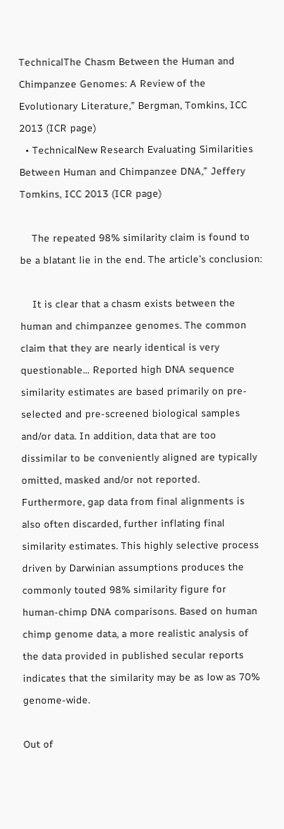TechnicalThe Chasm Between the Human and Chimpanzee Genomes: A Review of the Evolutionary Literature,” Bergman, Tomkins, ICC 2013 (ICR page)
  • TechnicalNew Research Evaluating Similarities Between Human and Chimpanzee DNA,” Jeffery Tomkins, ICC 2013 (ICR page)

    The repeated 98% similarity claim is found to be a blatant lie in the end. The article’s conclusion:

    It is clear that a chasm exists between the human and chimpanzee genomes. The common claim that they are nearly identical is very questionable… Reported high DNA sequence similarity estimates are based primarily on pre-selected and pre-screened biological samples and/or data. In addition, data that are too dissimilar to be conveniently aligned are typically omitted, masked and/or not reported. Furthermore, gap data from final alignments is also often discarded, further inflating final similarity estimates. This highly selective process driven by Darwinian assumptions produces the commonly touted 98% similarity figure for human-chimp DNA comparisons. Based on human chimp genome data, a more realistic analysis of the data provided in published secular reports indicates that the similarity may be as low as 70% genome-wide.

Out of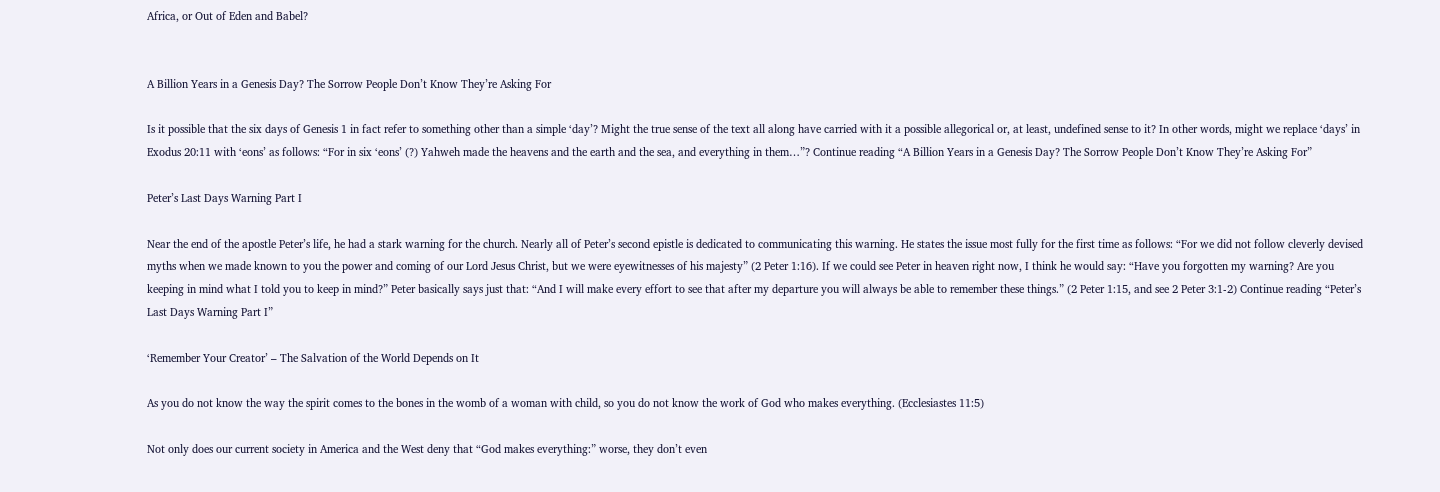Africa, or Out of Eden and Babel?


A Billion Years in a Genesis Day? The Sorrow People Don’t Know They’re Asking For

Is it possible that the six days of Genesis 1 in fact refer to something other than a simple ‘day’? Might the true sense of the text all along have carried with it a possible allegorical or, at least, undefined sense to it? In other words, might we replace ‘days’ in Exodus 20:11 with ‘eons’ as follows: “For in six ‘eons’ (?) Yahweh made the heavens and the earth and the sea, and everything in them…”? Continue reading “A Billion Years in a Genesis Day? The Sorrow People Don’t Know They’re Asking For”

Peter’s Last Days Warning Part I

Near the end of the apostle Peter’s life, he had a stark warning for the church. Nearly all of Peter’s second epistle is dedicated to communicating this warning. He states the issue most fully for the first time as follows: “For we did not follow cleverly devised myths when we made known to you the power and coming of our Lord Jesus Christ, but we were eyewitnesses of his majesty” (2 Peter 1:16). If we could see Peter in heaven right now, I think he would say: “Have you forgotten my warning? Are you keeping in mind what I told you to keep in mind?” Peter basically says just that: “And I will make every effort to see that after my departure you will always be able to remember these things.” (2 Peter 1:15, and see 2 Peter 3:1-2) Continue reading “Peter’s Last Days Warning Part I”

‘Remember Your Creator’ – The Salvation of the World Depends on It

As you do not know the way the spirit comes to the bones in the womb of a woman with child, so you do not know the work of God who makes everything. (Ecclesiastes 11:5)

Not only does our current society in America and the West deny that “God makes everything:” worse, they don’t even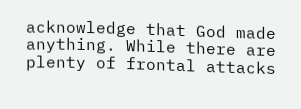acknowledge that God made anything. While there are plenty of frontal attacks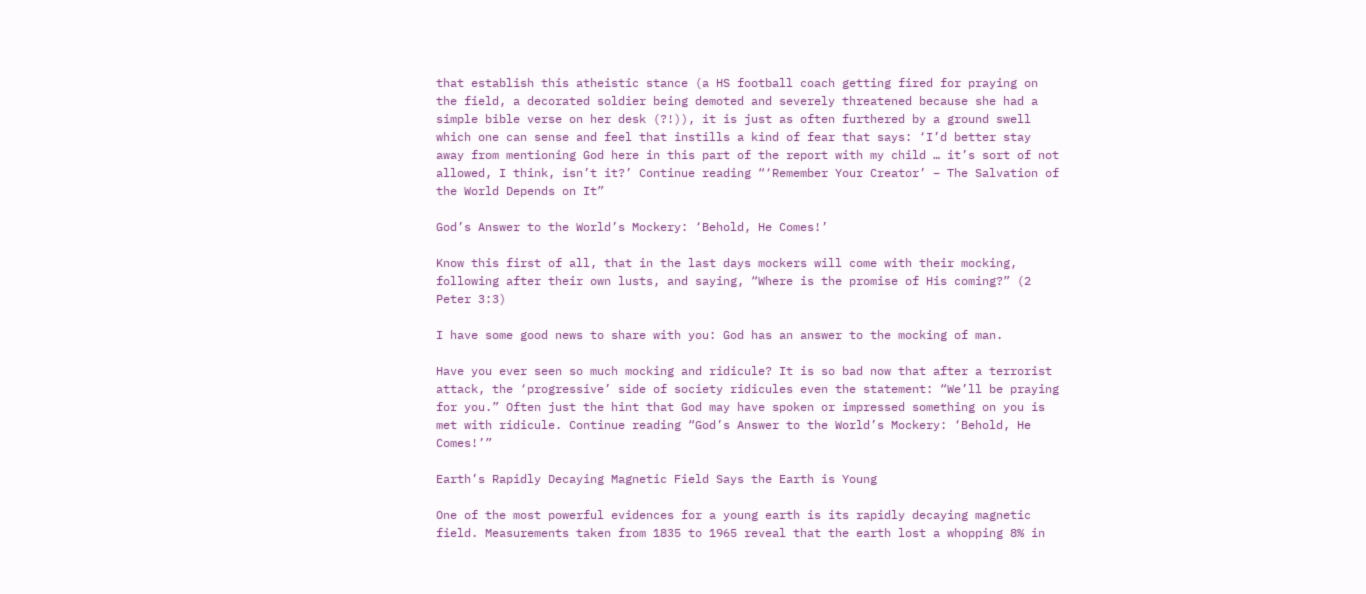that establish this atheistic stance (a HS football coach getting fired for praying on the field, a decorated soldier being demoted and severely threatened because she had a simple bible verse on her desk (?!)), it is just as often furthered by a ground swell which one can sense and feel that instills a kind of fear that says: ‘I’d better stay away from mentioning God here in this part of the report with my child … it’s sort of not allowed, I think, isn’t it?’ Continue reading “‘Remember Your Creator’ – The Salvation of the World Depends on It”

God’s Answer to the World’s Mockery: ‘Behold, He Comes!’

Know this first of all, that in the last days mockers will come with their mocking, following after their own lusts, and saying, “Where is the promise of His coming?” (2 Peter 3:3)

I have some good news to share with you: God has an answer to the mocking of man.

Have you ever seen so much mocking and ridicule? It is so bad now that after a terrorist attack, the ‘progressive’ side of society ridicules even the statement: “We’ll be praying for you.” Often just the hint that God may have spoken or impressed something on you is met with ridicule. Continue reading “God’s Answer to the World’s Mockery: ‘Behold, He Comes!’”

Earth’s Rapidly Decaying Magnetic Field Says the Earth is Young

One of the most powerful evidences for a young earth is its rapidly decaying magnetic field. Measurements taken from 1835 to 1965 reveal that the earth lost a whopping 8% in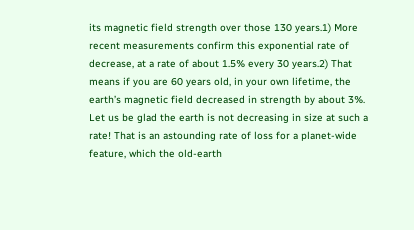its magnetic field strength over those 130 years.1) More recent measurements confirm this exponential rate of decrease, at a rate of about 1.5% every 30 years.2) That means if you are 60 years old, in your own lifetime, the earth’s magnetic field decreased in strength by about 3%. Let us be glad the earth is not decreasing in size at such a rate! That is an astounding rate of loss for a planet-wide feature, which the old-earth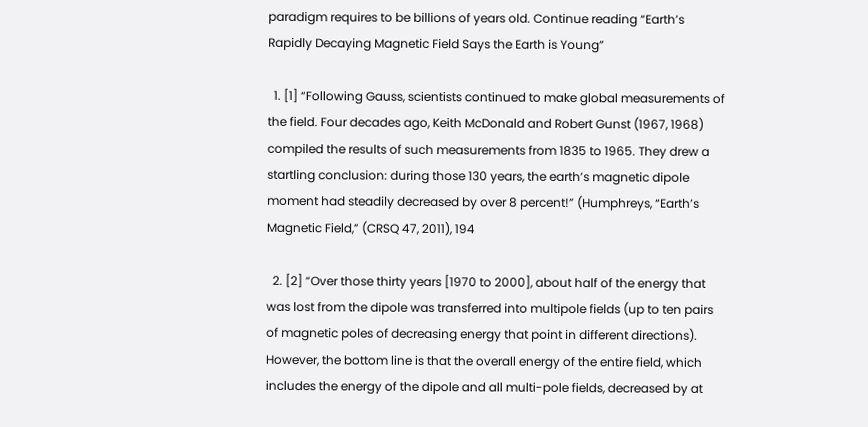paradigm requires to be billions of years old. Continue reading “Earth’s Rapidly Decaying Magnetic Field Says the Earth is Young”

  1. [1] “Following Gauss, scientists continued to make global measurements of the field. Four decades ago, Keith McDonald and Robert Gunst (1967, 1968) compiled the results of such measurements from 1835 to 1965. They drew a startling conclusion: during those 130 years, the earth’s magnetic dipole moment had steadily decreased by over 8 percent!” (Humphreys, “Earth’s Magnetic Field,” (CRSQ 47, 2011), 194

  2. [2] “Over those thirty years [1970 to 2000], about half of the energy that was lost from the dipole was transferred into multipole fields (up to ten pairs of magnetic poles of decreasing energy that point in different directions). However, the bottom line is that the overall energy of the entire field, which includes the energy of the dipole and all multi-pole fields, decreased by at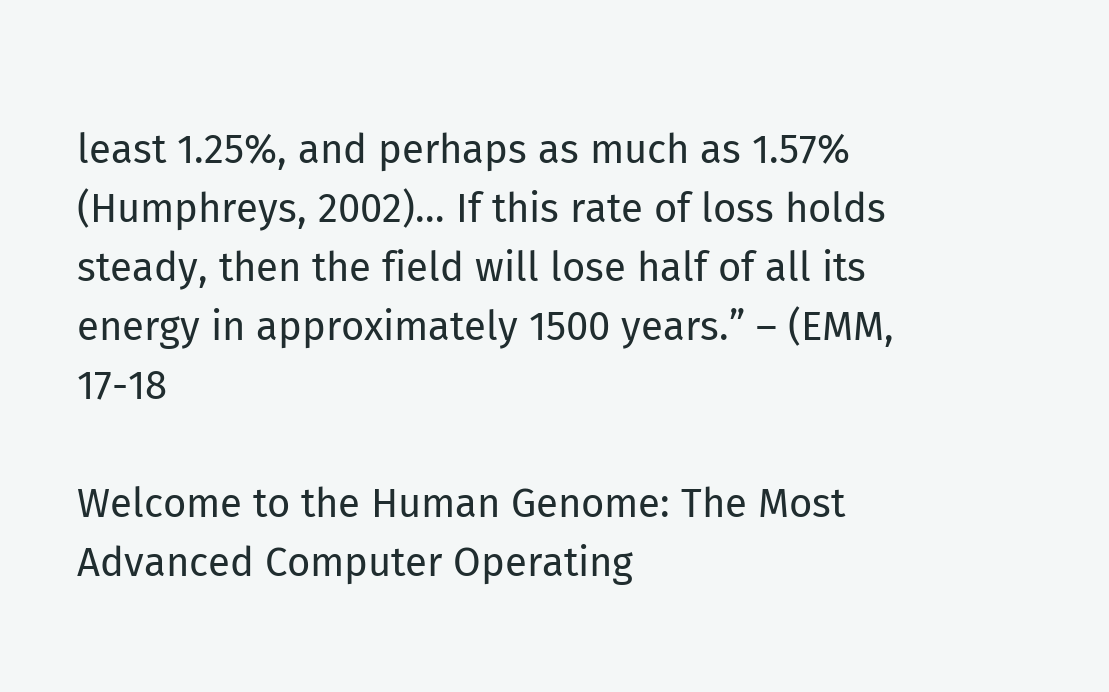least 1.25%, and perhaps as much as 1.57% (Humphreys, 2002)… If this rate of loss holds steady, then the field will lose half of all its energy in approximately 1500 years.” – (EMM, 17-18

Welcome to the Human Genome: The Most Advanced Computer Operating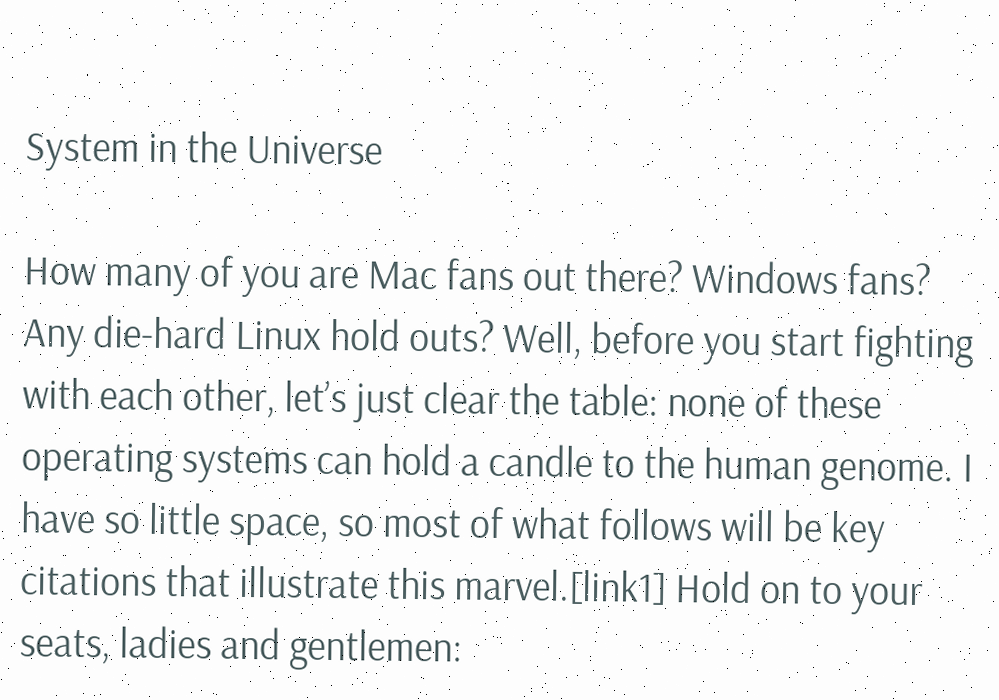System in the Universe

How many of you are Mac fans out there? Windows fans? Any die-hard Linux hold outs? Well, before you start fighting with each other, let’s just clear the table: none of these operating systems can hold a candle to the human genome. I have so little space, so most of what follows will be key citations that illustrate this marvel.[link1] Hold on to your seats, ladies and gentlemen: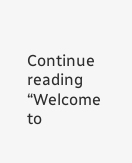Continue reading “Welcome to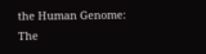the Human Genome: The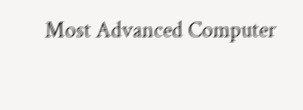Most Advanced Computer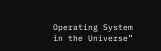Operating System in the Universe”